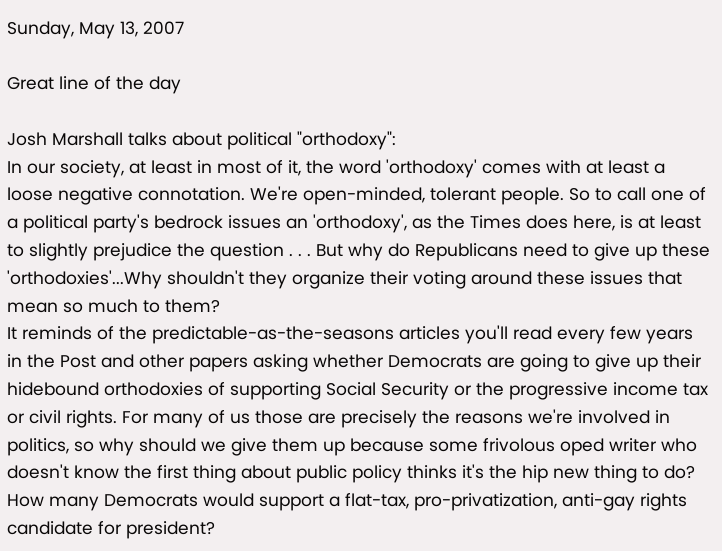Sunday, May 13, 2007

Great line of the day

Josh Marshall talks about political "orthodoxy":
In our society, at least in most of it, the word 'orthodoxy' comes with at least a loose negative connotation. We're open-minded, tolerant people. So to call one of a political party's bedrock issues an 'orthodoxy', as the Times does here, is at least to slightly prejudice the question . . . But why do Republicans need to give up these 'orthodoxies'...Why shouldn't they organize their voting around these issues that mean so much to them?
It reminds of the predictable-as-the-seasons articles you'll read every few years in the Post and other papers asking whether Democrats are going to give up their hidebound orthodoxies of supporting Social Security or the progressive income tax or civil rights. For many of us those are precisely the reasons we're involved in politics, so why should we give them up because some frivolous oped writer who doesn't know the first thing about public policy thinks it's the hip new thing to do?
How many Democrats would support a flat-tax, pro-privatization, anti-gay rights candidate for president?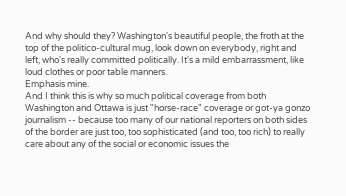And why should they? Washington's beautiful people, the froth at the top of the politico-cultural mug, look down on everybody, right and left, who's really committed politically. It's a mild embarrassment, like loud clothes or poor table manners.
Emphasis mine.
And I think this is why so much political coverage from both Washington and Ottawa is just "horse-race" coverage or got-ya gonzo journalism -- because too many of our national reporters on both sides of the border are just too, too sophisticated (and too, too rich) to really care about any of the social or economic issues the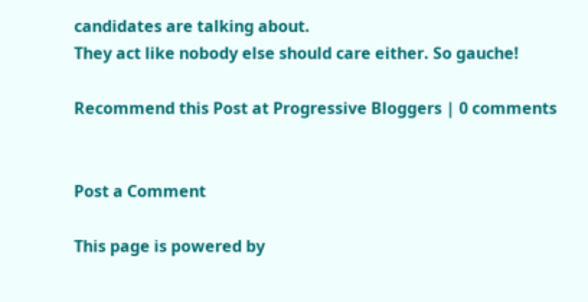candidates are talking about.
They act like nobody else should care either. So gauche!

Recommend this Post at Progressive Bloggers | 0 comments


Post a Comment

This page is powered by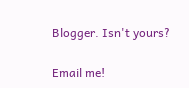Blogger. Isn't yours?

Email me!